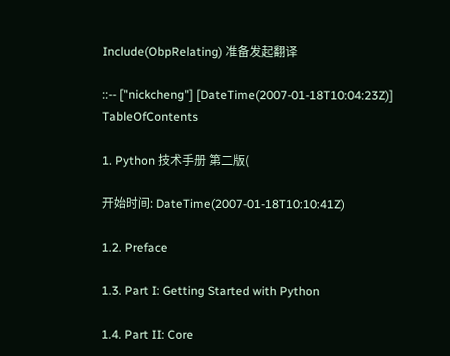Include(ObpRelating) 准备发起翻译

::-- ["nickcheng"] [DateTime(2007-01-18T10:04:23Z)] TableOfContents

1. Python 技术手册 第二版(

开始时间: DateTime(2007-01-18T10:10:41Z)

1.2. Preface

1.3. Part I: Getting Started with Python

1.4. Part II: Core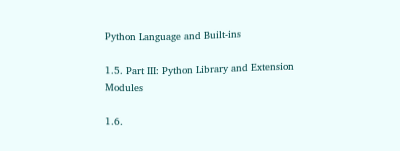Python Language and Built-ins

1.5. Part III: Python Library and Extension Modules

1.6.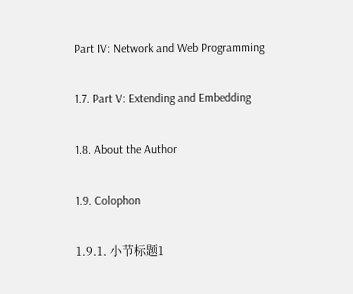Part IV: Network and Web Programming

1.7. Part V: Extending and Embedding

1.8. About the Author

1.9. Colophon

1.9.1. 小节标题1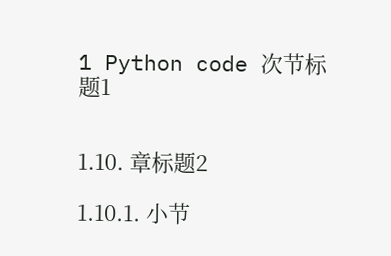1 Python code 次节标题1


1.10. 章标题2

1.10.1. 小节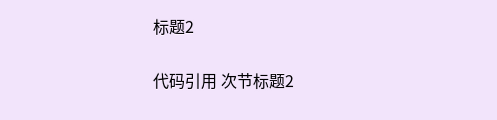标题2

代码引用 次节标题2